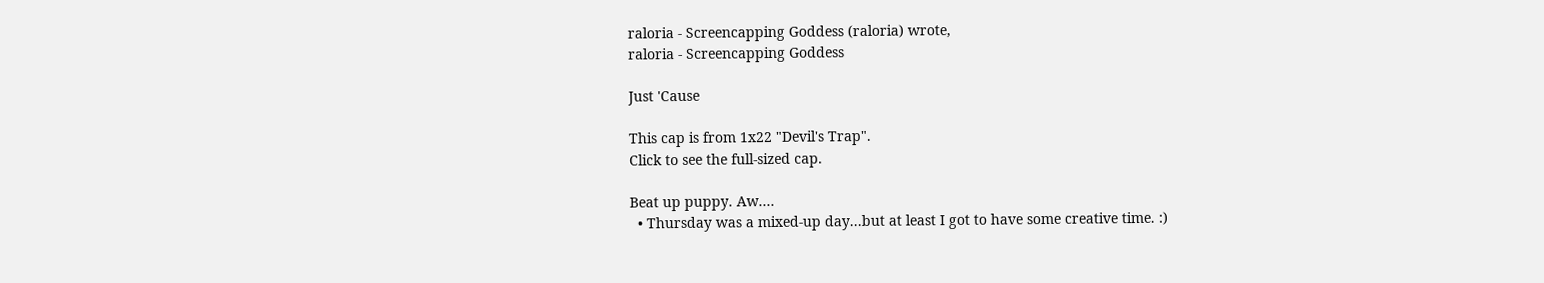raloria - Screencapping Goddess (raloria) wrote,
raloria - Screencapping Goddess

Just 'Cause

This cap is from 1x22 "Devil's Trap".
Click to see the full-sized cap.

Beat up puppy. Aw....
  • Thursday was a mixed-up day...but at least I got to have some creative time. :)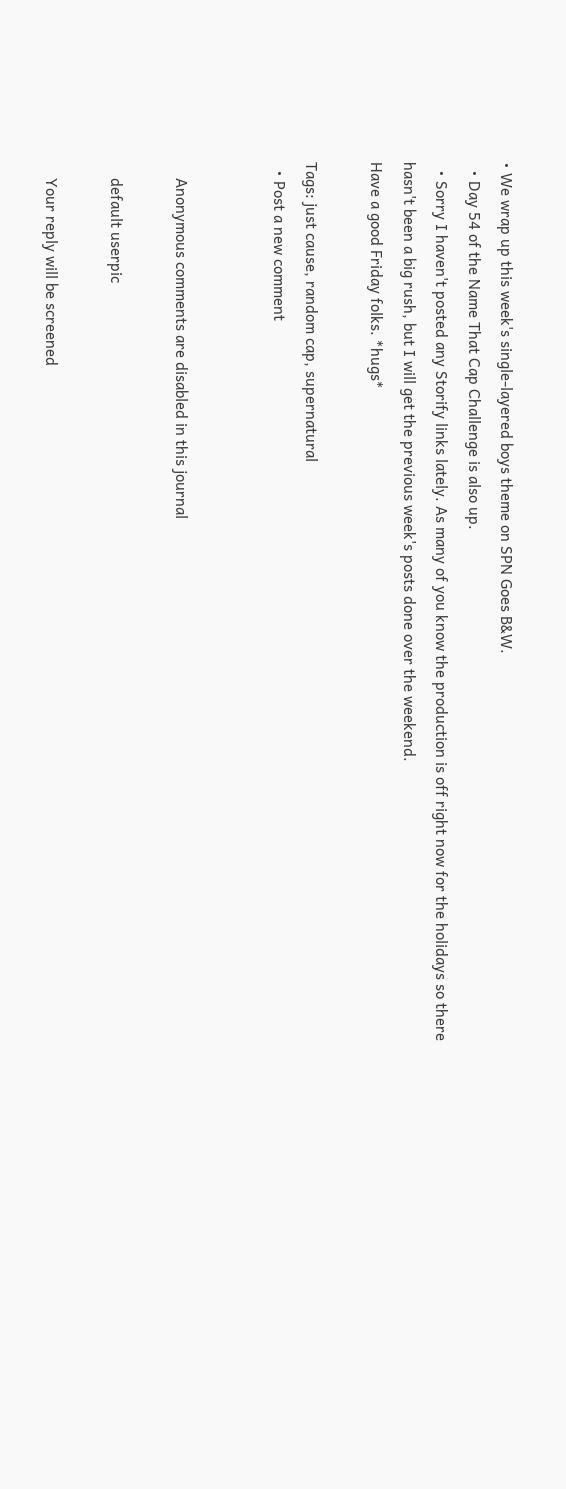• We wrap up this week's single-layered boys theme on SPN Goes B&W.
  • Day 54 of the Name That Cap Challenge is also up.
  • Sorry I haven't posted any Storify links lately. As many of you know the production is off right now for the holidays so there hasn't been a big rush, but I will get the previous week's posts done over the weekend.
Have a good Friday folks. *hugs*

Tags: just cause, random cap, supernatural
  • Post a new comment


    Anonymous comments are disabled in this journal

    default userpic

    Your reply will be screened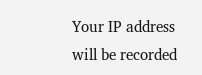Your IP address will be recorded